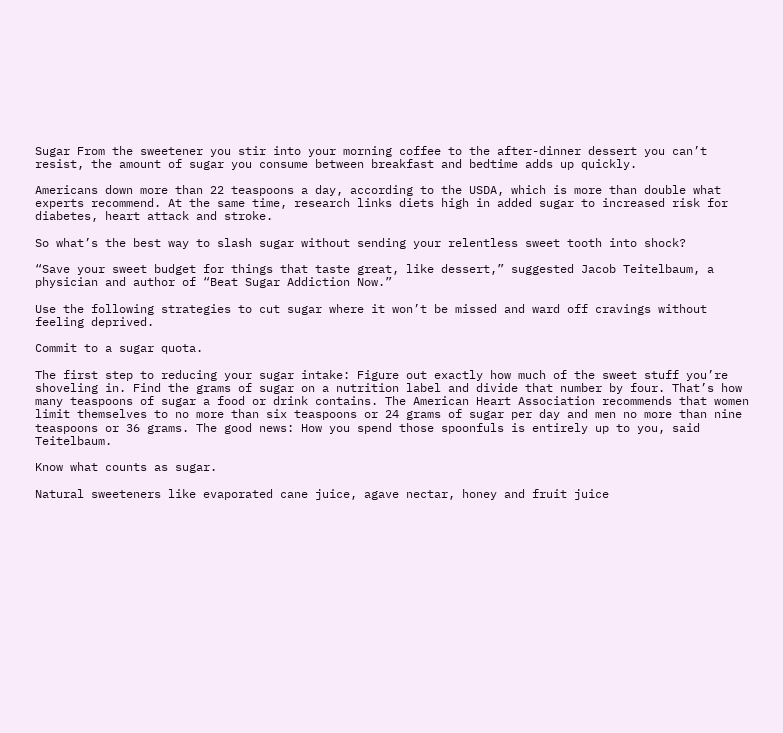Sugar From the sweetener you stir into your morning coffee to the after-dinner dessert you can’t resist, the amount of sugar you consume between breakfast and bedtime adds up quickly.

Americans down more than 22 teaspoons a day, according to the USDA, which is more than double what experts recommend. At the same time, research links diets high in added sugar to increased risk for diabetes, heart attack and stroke.

So what’s the best way to slash sugar without sending your relentless sweet tooth into shock?

“Save your sweet budget for things that taste great, like dessert,” suggested Jacob Teitelbaum, a physician and author of “Beat Sugar Addiction Now.”

Use the following strategies to cut sugar where it won’t be missed and ward off cravings without feeling deprived.

Commit to a sugar quota.

The first step to reducing your sugar intake: Figure out exactly how much of the sweet stuff you’re shoveling in. Find the grams of sugar on a nutrition label and divide that number by four. That’s how many teaspoons of sugar a food or drink contains. The American Heart Association recommends that women limit themselves to no more than six teaspoons or 24 grams of sugar per day and men no more than nine teaspoons or 36 grams. The good news: How you spend those spoonfuls is entirely up to you, said Teitelbaum.

Know what counts as sugar.

Natural sweeteners like evaporated cane juice, agave nectar, honey and fruit juice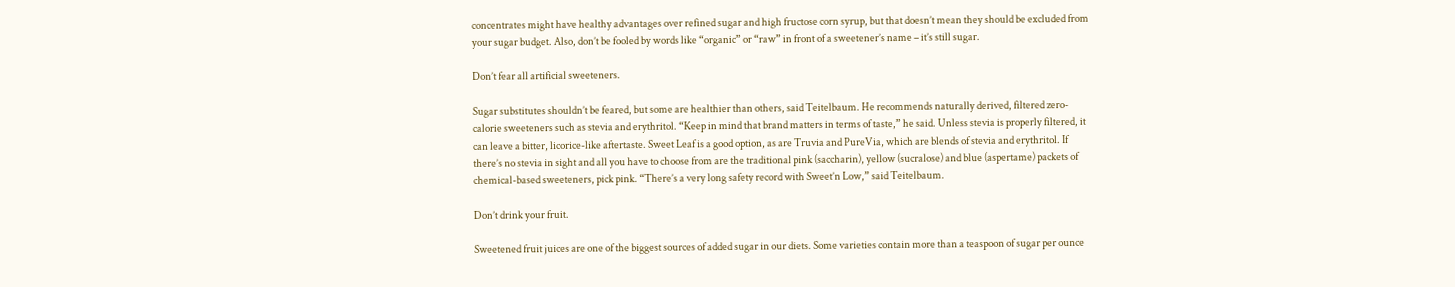concentrates might have healthy advantages over refined sugar and high fructose corn syrup, but that doesn’t mean they should be excluded from your sugar budget. Also, don’t be fooled by words like “organic” or “raw” in front of a sweetener’s name – it’s still sugar.

Don’t fear all artificial sweeteners.

Sugar substitutes shouldn’t be feared, but some are healthier than others, said Teitelbaum. He recommends naturally derived, filtered zero-calorie sweeteners such as stevia and erythritol. “Keep in mind that brand matters in terms of taste,” he said. Unless stevia is properly filtered, it can leave a bitter, licorice-like aftertaste. Sweet Leaf is a good option, as are Truvia and PureVia, which are blends of stevia and erythritol. If there’s no stevia in sight and all you have to choose from are the traditional pink (saccharin), yellow (sucralose) and blue (aspertame) packets of chemical-based sweeteners, pick pink. “There’s a very long safety record with Sweet’n Low,” said Teitelbaum.

Don’t drink your fruit.

Sweetened fruit juices are one of the biggest sources of added sugar in our diets. Some varieties contain more than a teaspoon of sugar per ounce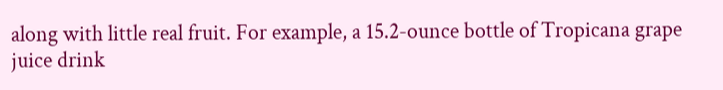along with little real fruit. For example, a 15.2-ounce bottle of Tropicana grape juice drink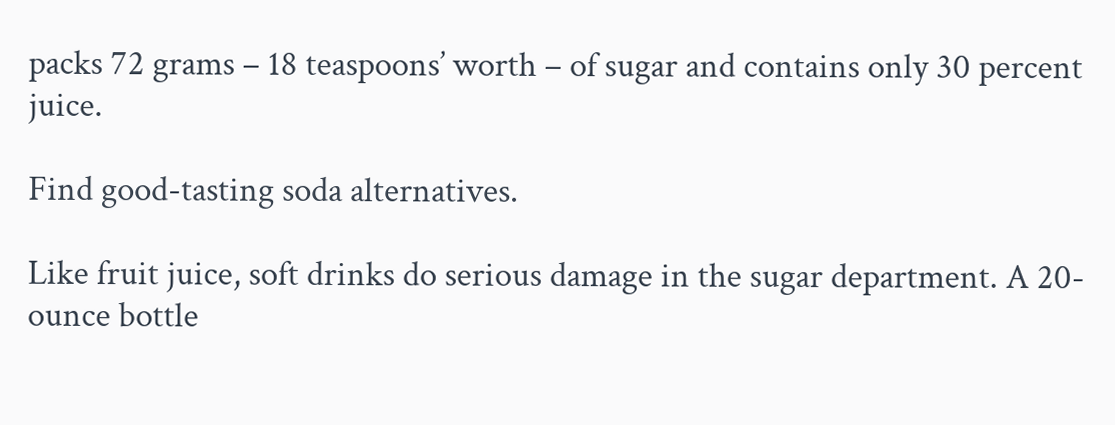packs 72 grams – 18 teaspoons’ worth – of sugar and contains only 30 percent juice.

Find good-tasting soda alternatives.

Like fruit juice, soft drinks do serious damage in the sugar department. A 20-ounce bottle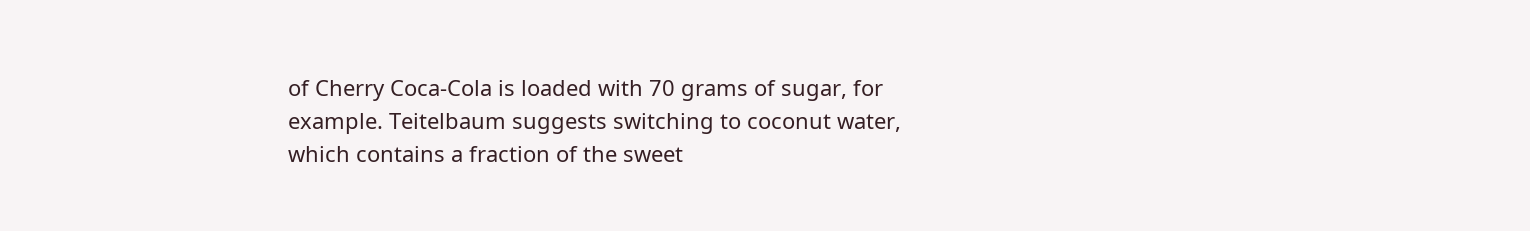of Cherry Coca-Cola is loaded with 70 grams of sugar, for example. Teitelbaum suggests switching to coconut water, which contains a fraction of the sweet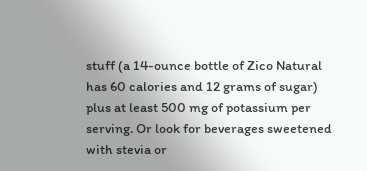stuff (a 14-ounce bottle of Zico Natural has 60 calories and 12 grams of sugar) plus at least 500 mg of potassium per serving. Or look for beverages sweetened with stevia or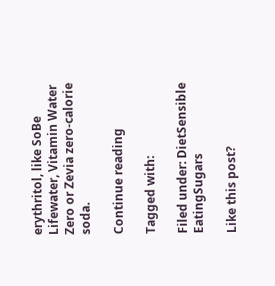erythritol, like SoBe Lifewater, Vitamin Water Zero or Zevia zero-calorie soda.

Continue reading

Tagged with:

Filed under: DietSensible EatingSugars

Like this post?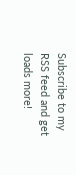Subscribe to my RSS feed and get loads more!